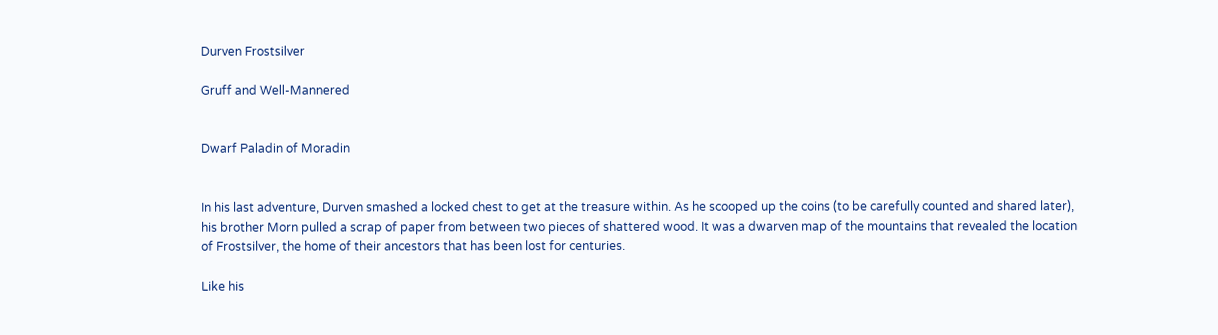Durven Frostsilver

Gruff and Well-Mannered


Dwarf Paladin of Moradin


In his last adventure, Durven smashed a locked chest to get at the treasure within. As he scooped up the coins (to be carefully counted and shared later), his brother Morn pulled a scrap of paper from between two pieces of shattered wood. It was a dwarven map of the mountains that revealed the location of Frostsilver, the home of their ancestors that has been lost for centuries.

Like his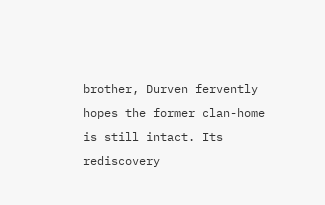brother, Durven fervently hopes the former clan-home is still intact. Its rediscovery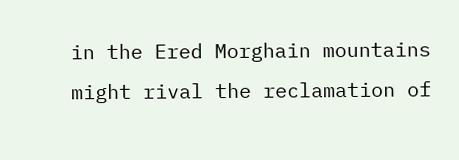in the Ered Morghain mountains might rival the reclamation of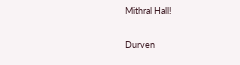Mithral Hall!

Durven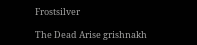Frostsilver

The Dead Arise grishnakh